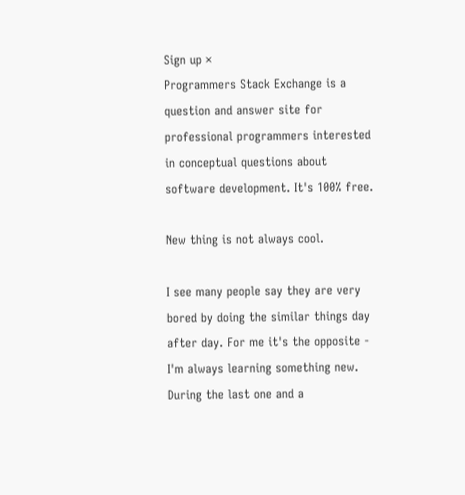Sign up ×
Programmers Stack Exchange is a question and answer site for professional programmers interested in conceptual questions about software development. It's 100% free.

New thing is not always cool.

I see many people say they are very bored by doing the similar things day after day. For me it's the opposite - I'm always learning something new. During the last one and a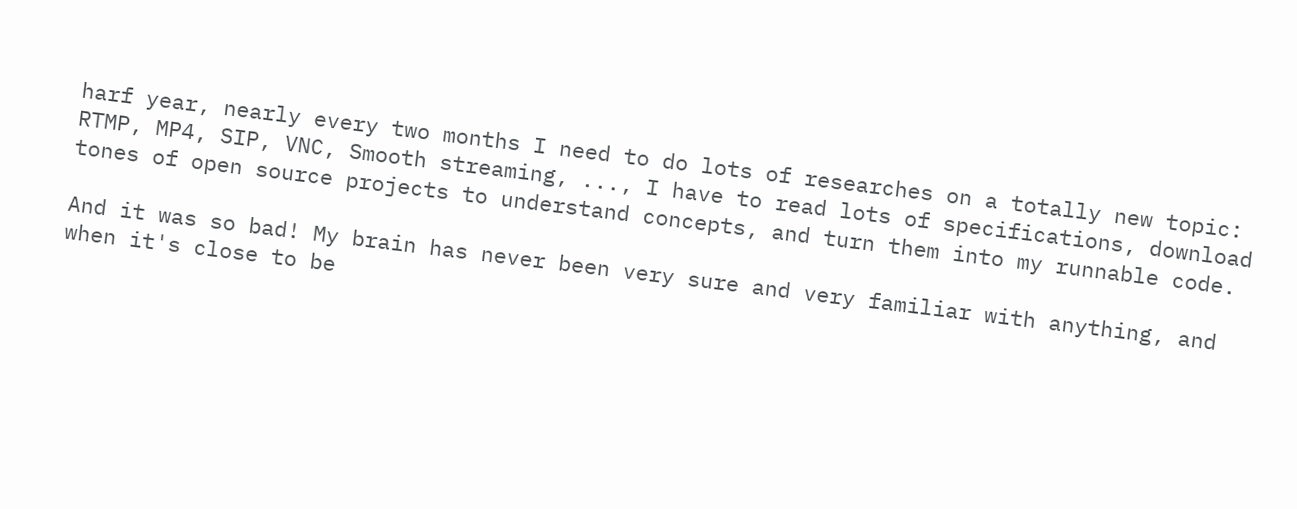harf year, nearly every two months I need to do lots of researches on a totally new topic: RTMP, MP4, SIP, VNC, Smooth streaming, ..., I have to read lots of specifications, download tones of open source projects to understand concepts, and turn them into my runnable code.

And it was so bad! My brain has never been very sure and very familiar with anything, and when it's close to be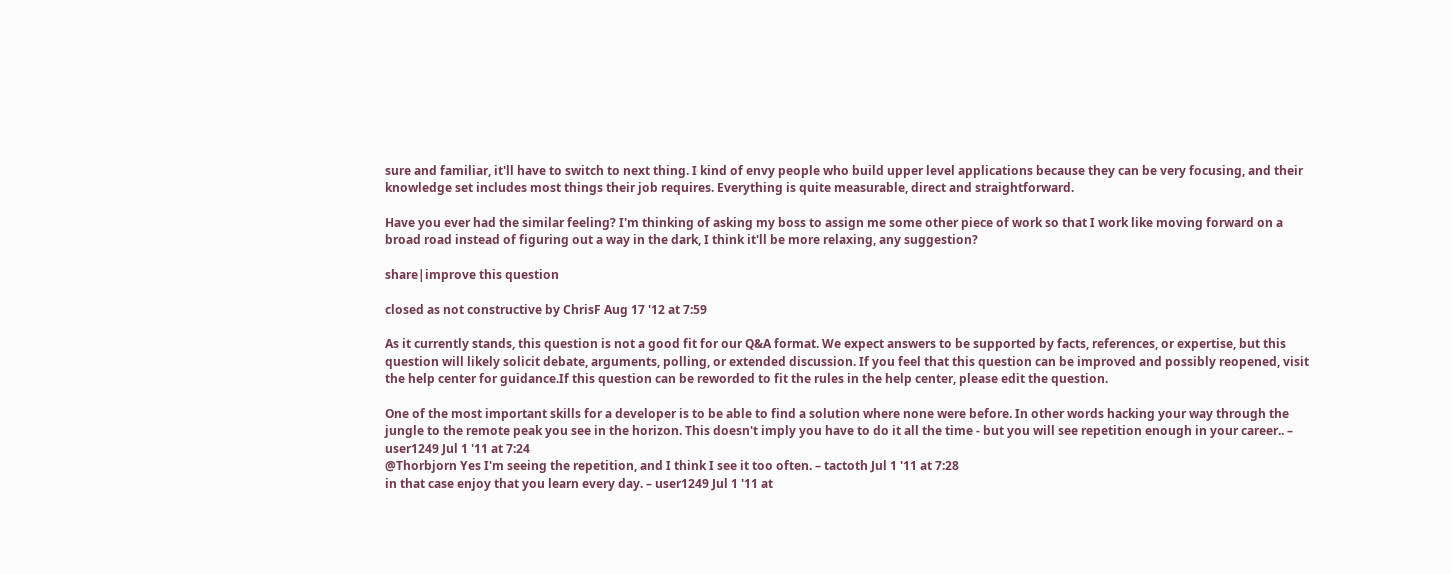sure and familiar, it'll have to switch to next thing. I kind of envy people who build upper level applications because they can be very focusing, and their knowledge set includes most things their job requires. Everything is quite measurable, direct and straightforward.

Have you ever had the similar feeling? I'm thinking of asking my boss to assign me some other piece of work so that I work like moving forward on a broad road instead of figuring out a way in the dark, I think it'll be more relaxing, any suggestion?

share|improve this question

closed as not constructive by ChrisF Aug 17 '12 at 7:59

As it currently stands, this question is not a good fit for our Q&A format. We expect answers to be supported by facts, references, or expertise, but this question will likely solicit debate, arguments, polling, or extended discussion. If you feel that this question can be improved and possibly reopened, visit the help center for guidance.If this question can be reworded to fit the rules in the help center, please edit the question.

One of the most important skills for a developer is to be able to find a solution where none were before. In other words hacking your way through the jungle to the remote peak you see in the horizon. This doesn't imply you have to do it all the time - but you will see repetition enough in your career.. – user1249 Jul 1 '11 at 7:24
@Thorbjorn Yes I'm seeing the repetition, and I think I see it too often. – tactoth Jul 1 '11 at 7:28
in that case enjoy that you learn every day. – user1249 Jul 1 '11 at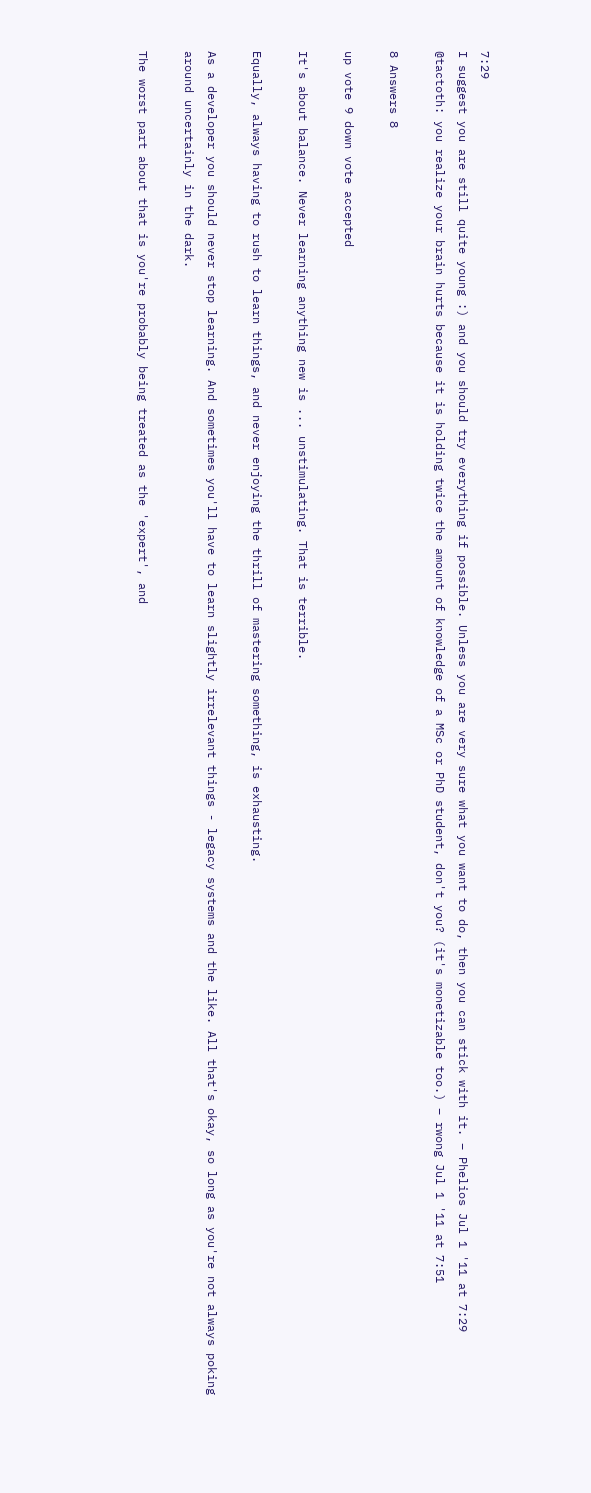7:29
I suggest you are still quite young :) and you should try everything if possible. Unless you are very sure what you want to do, then you can stick with it. – Phelios Jul 1 '11 at 7:29
@tactoth: you realize your brain hurts because it is holding twice the amount of knowledge of a MSc or PhD student, don't you? (it's monetizable too.) – rwong Jul 1 '11 at 7:51

8 Answers 8

up vote 9 down vote accepted

It's about balance. Never learning anything new is ... unstimulating. That is terrible.

Equally, always having to rush to learn things, and never enjoying the thrill of mastering something, is exhausting.

As a developer you should never stop learning. And sometimes you'll have to learn slightly irrelevant things - legacy systems and the like. All that's okay, so long as you're not always poking around uncertainly in the dark.

The worst part about that is you're probably being treated as the 'expert', and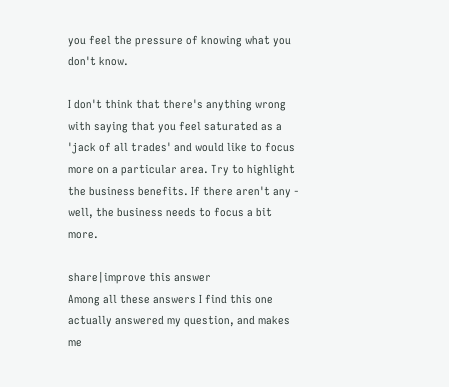you feel the pressure of knowing what you don't know.

I don't think that there's anything wrong with saying that you feel saturated as a 'jack of all trades' and would like to focus more on a particular area. Try to highlight the business benefits. If there aren't any - well, the business needs to focus a bit more.

share|improve this answer
Among all these answers I find this one actually answered my question, and makes me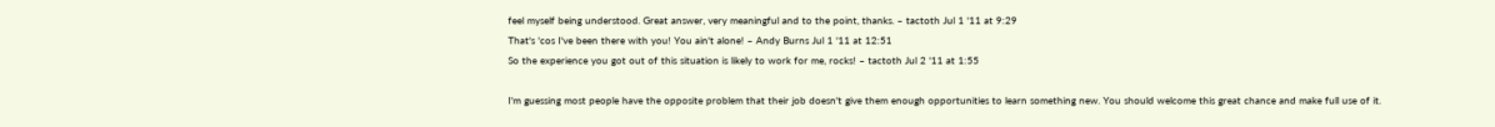feel myself being understood. Great answer, very meaningful and to the point, thanks. – tactoth Jul 1 '11 at 9:29
That's 'cos I've been there with you! You ain't alone! – Andy Burns Jul 1 '11 at 12:51
So the experience you got out of this situation is likely to work for me, rocks! – tactoth Jul 2 '11 at 1:55

I'm guessing most people have the opposite problem that their job doesn't give them enough opportunities to learn something new. You should welcome this great chance and make full use of it.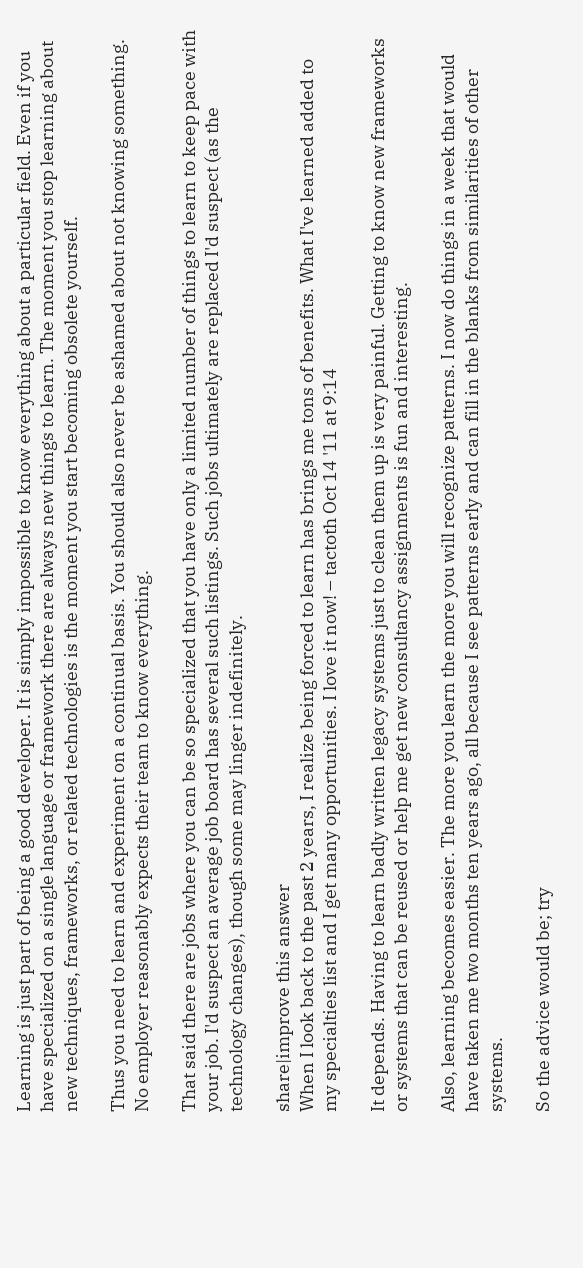Learning is just part of being a good developer. It is simply impossible to know everything about a particular field. Even if you have specialized on a single language or framework there are always new things to learn. The moment you stop learning about new techniques, frameworks, or related technologies is the moment you start becoming obsolete yourself.

Thus you need to learn and experiment on a continual basis. You should also never be ashamed about not knowing something. No employer reasonably expects their team to know everything.

That said there are jobs where you can be so specialized that you have only a limited number of things to learn to keep pace with your job. I'd suspect an average job board has several such listings. Such jobs ultimately are replaced I'd suspect (as the technology changes), though some may linger indefinitely.

share|improve this answer
When I look back to the past 2 years, I realize being forced to learn has brings me tons of benefits. What I've learned added to my specialties list and I get many opportunities. I love it now! – tactoth Oct 14 '11 at 9:14

It depends. Having to learn badly written legacy systems just to clean them up is very painful. Getting to know new frameworks or systems that can be reused or help me get new consultancy assignments is fun and interesting.

Also, learning becomes easier. The more you learn the more you will recognize patterns. I now do things in a week that would have taken me two months ten years ago, all because I see patterns early and can fill in the blanks from similarities of other systems.

So the advice would be; try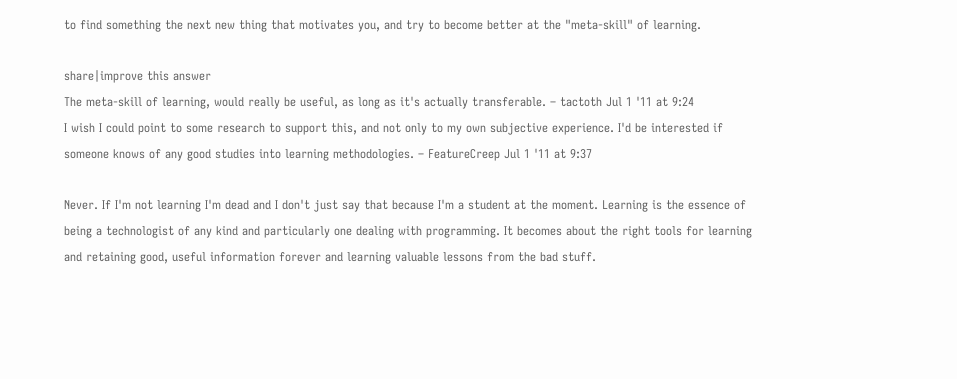to find something the next new thing that motivates you, and try to become better at the "meta-skill" of learning.

share|improve this answer
The meta-skill of learning, would really be useful, as long as it's actually transferable. – tactoth Jul 1 '11 at 9:24
I wish I could point to some research to support this, and not only to my own subjective experience. I'd be interested if someone knows of any good studies into learning methodologies. – FeatureCreep Jul 1 '11 at 9:37

Never. If I'm not learning I'm dead and I don't just say that because I'm a student at the moment. Learning is the essence of being a technologist of any kind and particularly one dealing with programming. It becomes about the right tools for learning and retaining good, useful information forever and learning valuable lessons from the bad stuff.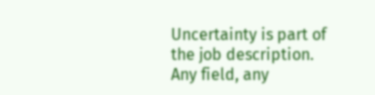Uncertainty is part of the job description. Any field, any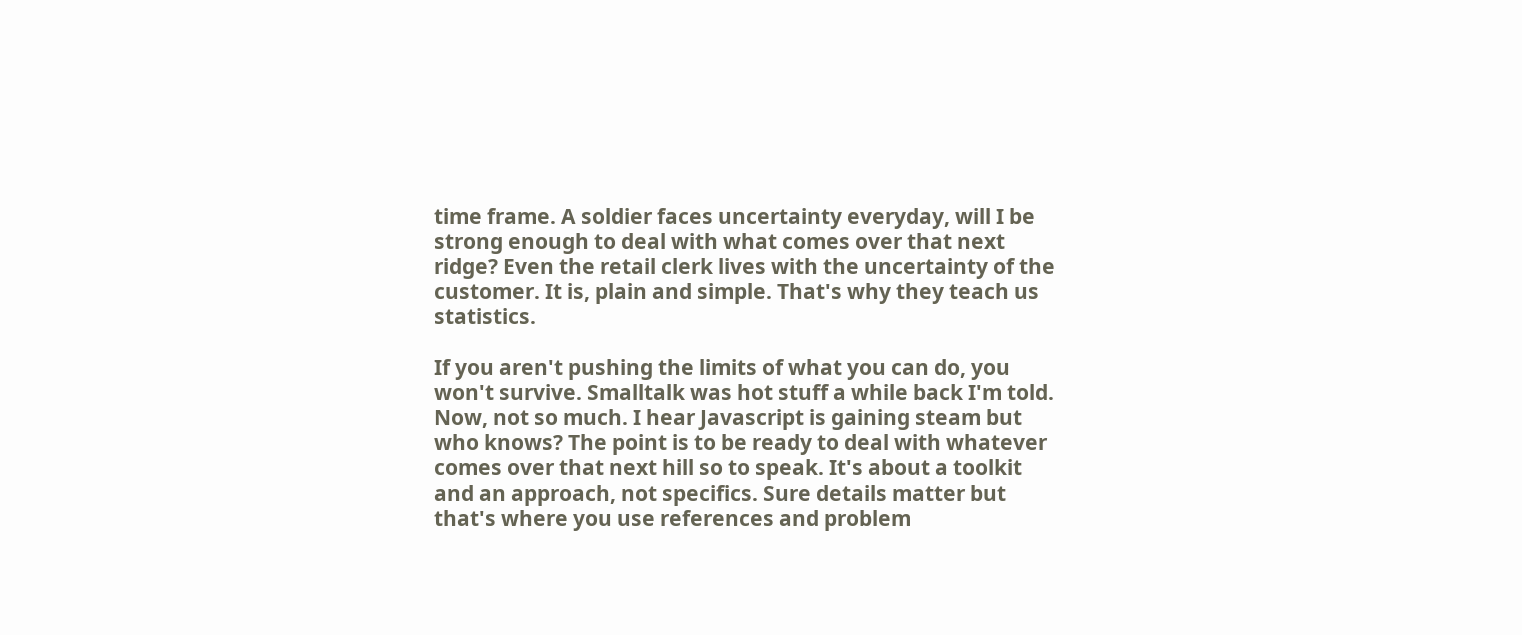time frame. A soldier faces uncertainty everyday, will I be strong enough to deal with what comes over that next ridge? Even the retail clerk lives with the uncertainty of the customer. It is, plain and simple. That's why they teach us statistics.

If you aren't pushing the limits of what you can do, you won't survive. Smalltalk was hot stuff a while back I'm told. Now, not so much. I hear Javascript is gaining steam but who knows? The point is to be ready to deal with whatever comes over that next hill so to speak. It's about a toolkit and an approach, not specifics. Sure details matter but that's where you use references and problem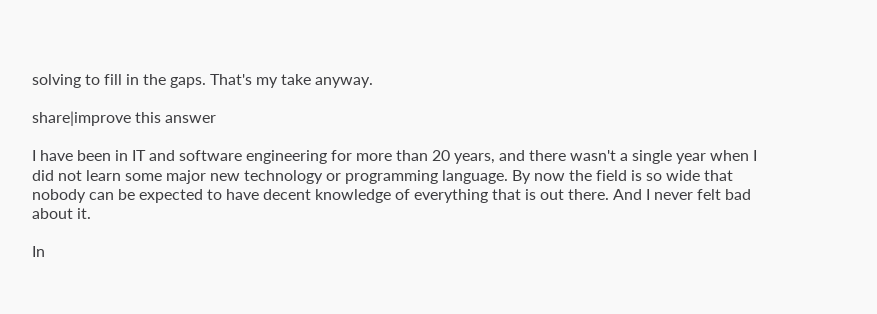solving to fill in the gaps. That's my take anyway.

share|improve this answer

I have been in IT and software engineering for more than 20 years, and there wasn't a single year when I did not learn some major new technology or programming language. By now the field is so wide that nobody can be expected to have decent knowledge of everything that is out there. And I never felt bad about it.

In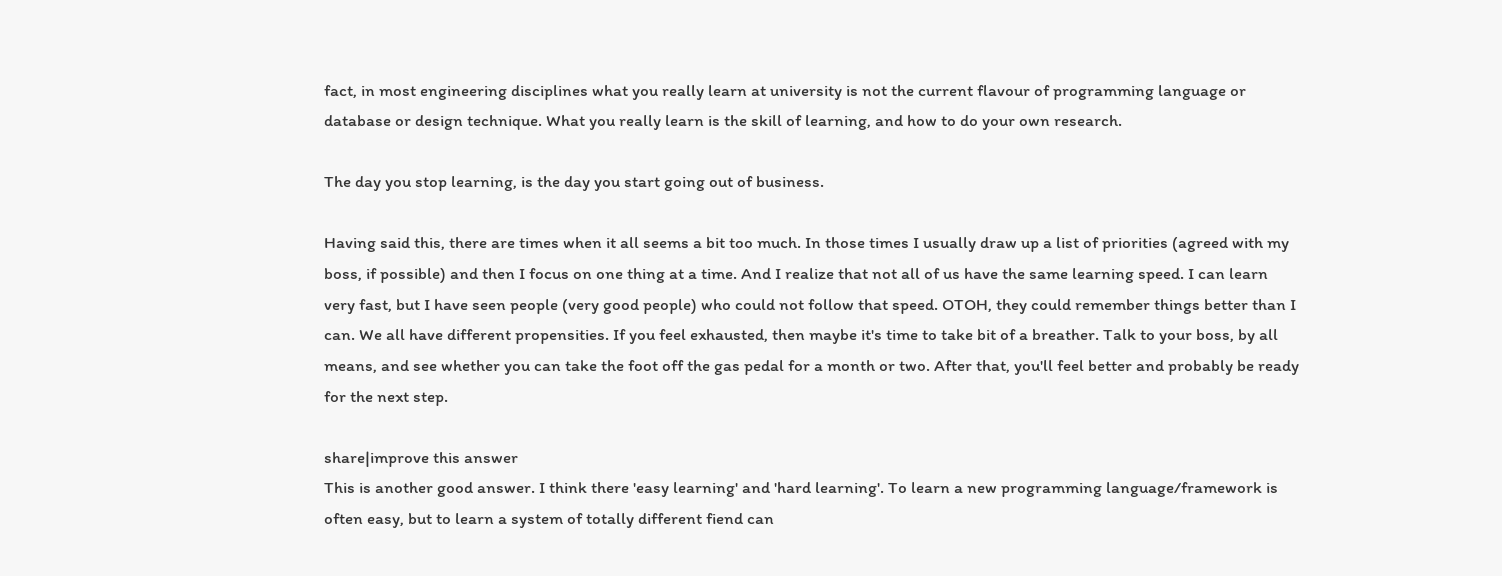fact, in most engineering disciplines what you really learn at university is not the current flavour of programming language or database or design technique. What you really learn is the skill of learning, and how to do your own research.

The day you stop learning, is the day you start going out of business.

Having said this, there are times when it all seems a bit too much. In those times I usually draw up a list of priorities (agreed with my boss, if possible) and then I focus on one thing at a time. And I realize that not all of us have the same learning speed. I can learn very fast, but I have seen people (very good people) who could not follow that speed. OTOH, they could remember things better than I can. We all have different propensities. If you feel exhausted, then maybe it's time to take bit of a breather. Talk to your boss, by all means, and see whether you can take the foot off the gas pedal for a month or two. After that, you'll feel better and probably be ready for the next step.

share|improve this answer
This is another good answer. I think there 'easy learning' and 'hard learning'. To learn a new programming language/framework is often easy, but to learn a system of totally different fiend can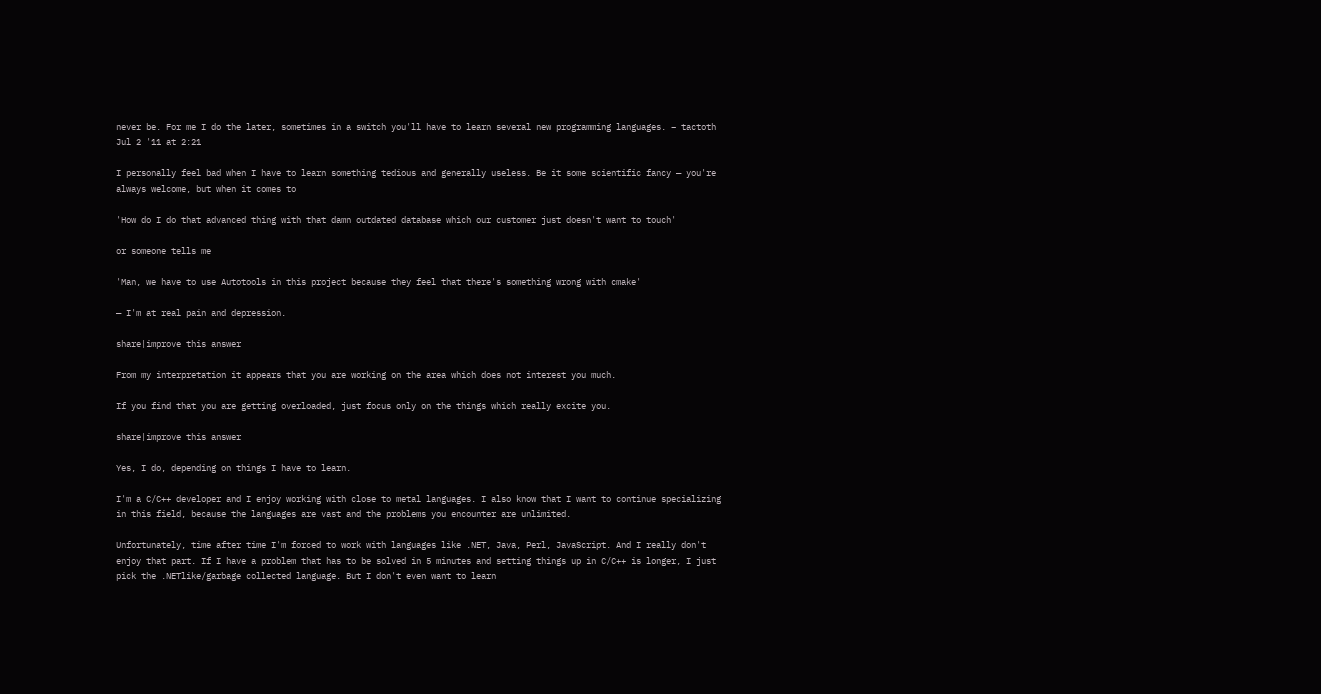never be. For me I do the later, sometimes in a switch you'll have to learn several new programming languages. – tactoth Jul 2 '11 at 2:21

I personally feel bad when I have to learn something tedious and generally useless. Be it some scientific fancy — you're always welcome, but when it comes to

'How do I do that advanced thing with that damn outdated database which our customer just doesn't want to touch'

or someone tells me

'Man, we have to use Autotools in this project because they feel that there's something wrong with cmake'

— I'm at real pain and depression.

share|improve this answer

From my interpretation it appears that you are working on the area which does not interest you much.

If you find that you are getting overloaded, just focus only on the things which really excite you.

share|improve this answer

Yes, I do, depending on things I have to learn.

I'm a C/C++ developer and I enjoy working with close to metal languages. I also know that I want to continue specializing in this field, because the languages are vast and the problems you encounter are unlimited.

Unfortunately, time after time I'm forced to work with languages like .NET, Java, Perl, JavaScript. And I really don't enjoy that part. If I have a problem that has to be solved in 5 minutes and setting things up in C/C++ is longer, I just pick the .NETlike/garbage collected language. But I don't even want to learn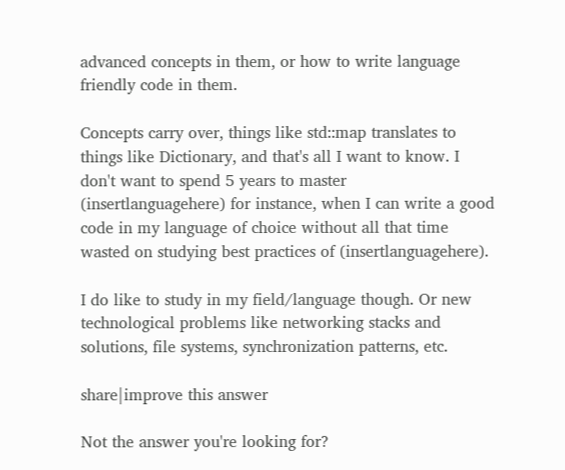advanced concepts in them, or how to write language friendly code in them.

Concepts carry over, things like std::map translates to things like Dictionary, and that's all I want to know. I don't want to spend 5 years to master (insertlanguagehere) for instance, when I can write a good code in my language of choice without all that time wasted on studying best practices of (insertlanguagehere).

I do like to study in my field/language though. Or new technological problems like networking stacks and solutions, file systems, synchronization patterns, etc.

share|improve this answer

Not the answer you're looking for?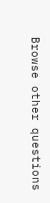Browse other questions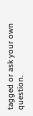tagged or ask your own question.